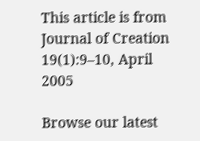This article is from
Journal of Creation 19(1):9–10, April 2005

Browse our latest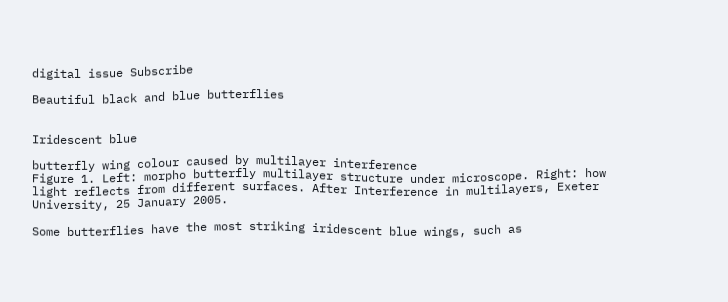digital issue Subscribe

Beautiful black and blue butterflies


Iridescent blue

butterfly wing colour caused by multilayer interference
Figure 1. Left: morpho butterfly multilayer structure under microscope. Right: how light reflects from different surfaces. After Interference in multilayers, Exeter University, 25 January 2005.

Some butterflies have the most striking iridescent blue wings, such as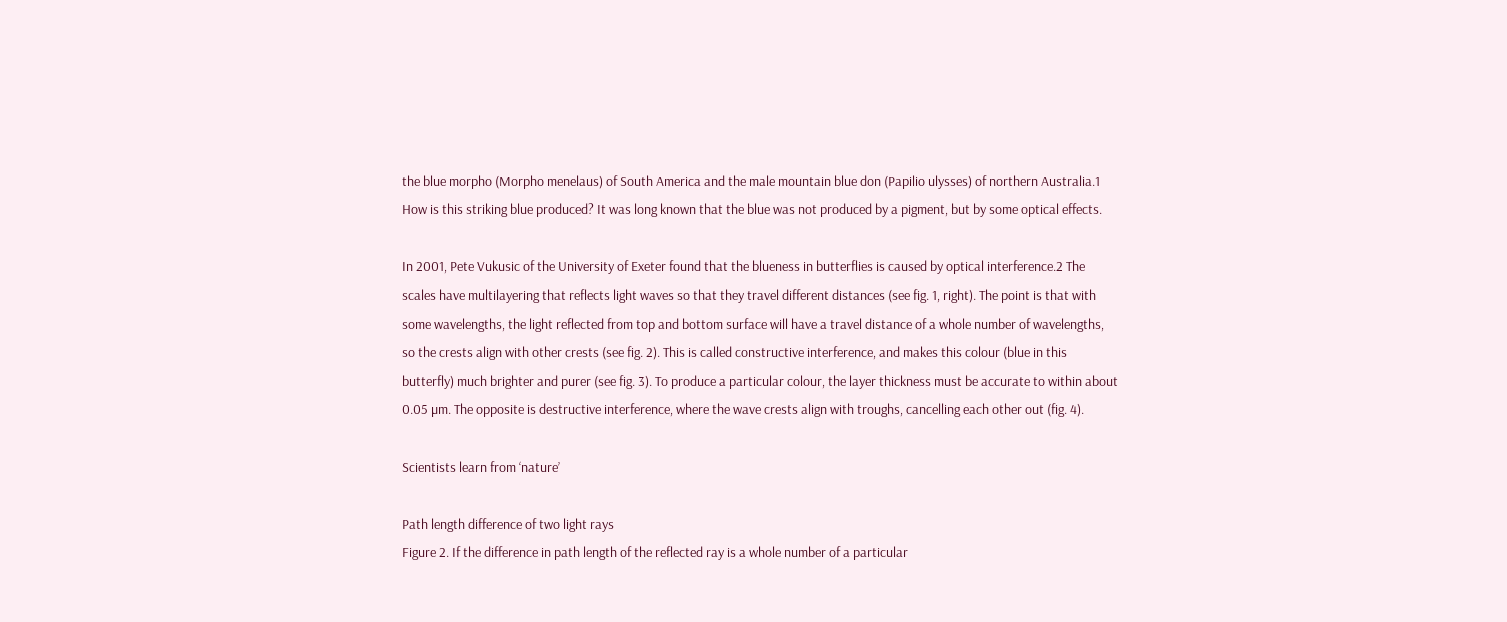the blue morpho (Morpho menelaus) of South America and the male mountain blue don (Papilio ulysses) of northern Australia.1 How is this striking blue produced? It was long known that the blue was not produced by a pigment, but by some optical effects.

In 2001, Pete Vukusic of the University of Exeter found that the blueness in butterflies is caused by optical interference.2 The scales have multilayering that reflects light waves so that they travel different distances (see fig. 1, right). The point is that with some wavelengths, the light reflected from top and bottom surface will have a travel distance of a whole number of wavelengths, so the crests align with other crests (see fig. 2). This is called constructive interference, and makes this colour (blue in this butterfly) much brighter and purer (see fig. 3). To produce a particular colour, the layer thickness must be accurate to within about 0.05 µm. The opposite is destructive interference, where the wave crests align with troughs, cancelling each other out (fig. 4).

Scientists learn from ‘nature’

Path length difference of two light rays
Figure 2. If the difference in path length of the reflected ray is a whole number of a particular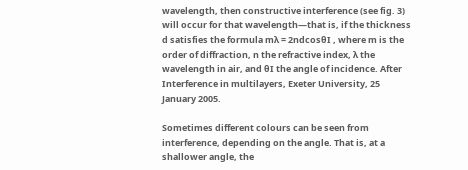wavelength, then constructive interference (see fig. 3) will occur for that wavelength—that is, if the thickness d satisfies the formula mλ = 2ndcosθI , where m is the order of diffraction, n the refractive index, λ the wavelength in air, and θI the angle of incidence. After Interference in multilayers, Exeter University, 25 January 2005.

Sometimes different colours can be seen from interference, depending on the angle. That is, at a shallower angle, the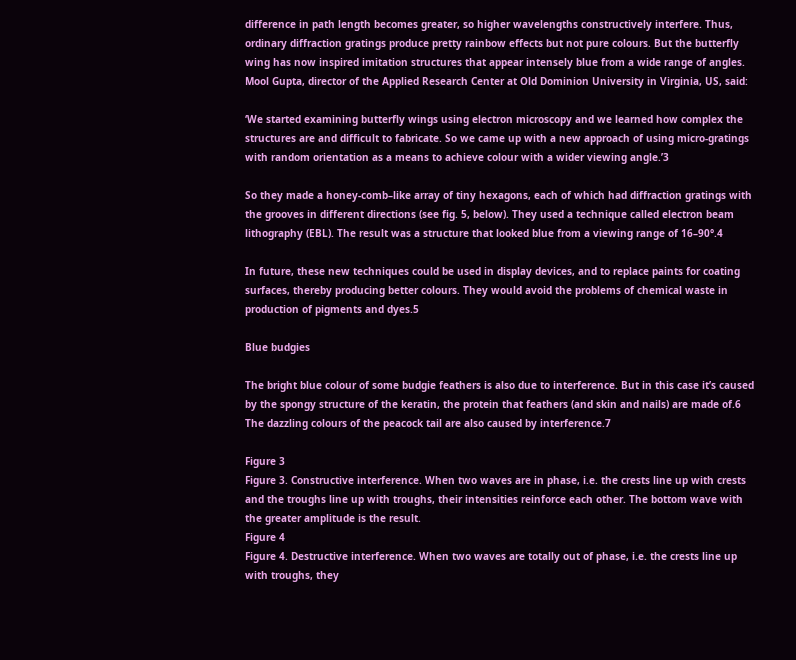difference in path length becomes greater, so higher wavelengths constructively interfere. Thus, ordinary diffraction gratings produce pretty rainbow effects but not pure colours. But the butterfly wing has now inspired imitation structures that appear intensely blue from a wide range of angles. Mool Gupta, director of the Applied Research Center at Old Dominion University in Virginia, US, said:

‘We started examining butterfly wings using electron microscopy and we learned how complex the structures are and difficult to fabricate. So we came up with a new approach of using micro-gratings with random orientation as a means to achieve colour with a wider viewing angle.’3

So they made a honey-comb–like array of tiny hexagons, each of which had diffraction gratings with the grooves in different directions (see fig. 5, below). They used a technique called electron beam lithography (EBL). The result was a structure that looked blue from a viewing range of 16–90°.4

In future, these new techniques could be used in display devices, and to replace paints for coating surfaces, thereby producing better colours. They would avoid the problems of chemical waste in production of pigments and dyes.5

Blue budgies

The bright blue colour of some budgie feathers is also due to interference. But in this case it’s caused by the spongy structure of the keratin, the protein that feathers (and skin and nails) are made of.6 The dazzling colours of the peacock tail are also caused by interference.7

Figure 3
Figure 3. Constructive interference. When two waves are in phase, i.e. the crests line up with crests and the troughs line up with troughs, their intensities reinforce each other. The bottom wave with the greater amplitude is the result.
Figure 4
Figure 4. Destructive interference. When two waves are totally out of phase, i.e. the crests line up with troughs, they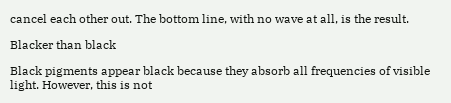cancel each other out. The bottom line, with no wave at all, is the result.

Blacker than black

Black pigments appear black because they absorb all frequencies of visible light. However, this is not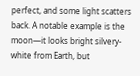perfect, and some light scatters back. A notable example is the moon—it looks bright silvery-white from Earth, but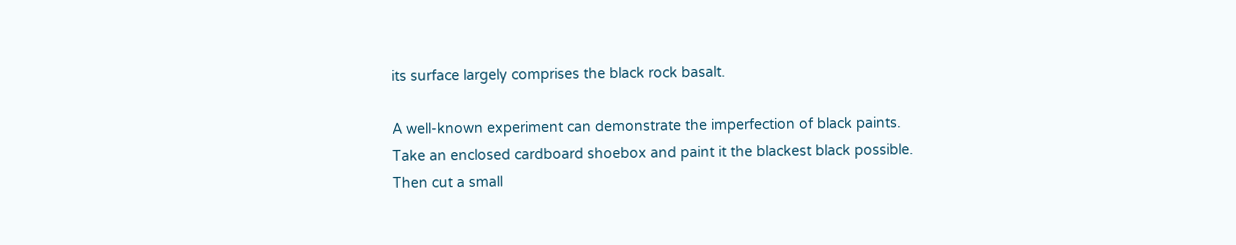its surface largely comprises the black rock basalt.

A well-known experiment can demonstrate the imperfection of black paints. Take an enclosed cardboard shoebox and paint it the blackest black possible. Then cut a small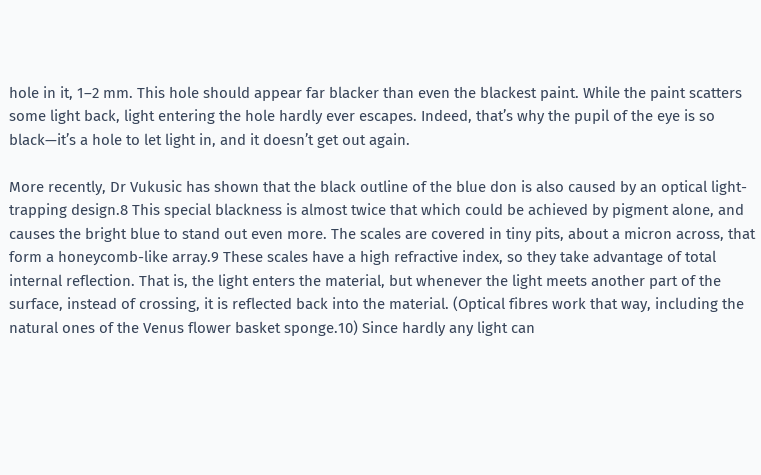hole in it, 1–2 mm. This hole should appear far blacker than even the blackest paint. While the paint scatters some light back, light entering the hole hardly ever escapes. Indeed, that’s why the pupil of the eye is so black—it’s a hole to let light in, and it doesn’t get out again.

More recently, Dr Vukusic has shown that the black outline of the blue don is also caused by an optical light-trapping design.8 This special blackness is almost twice that which could be achieved by pigment alone, and causes the bright blue to stand out even more. The scales are covered in tiny pits, about a micron across, that form a honeycomb-like array.9 These scales have a high refractive index, so they take advantage of total internal reflection. That is, the light enters the material, but whenever the light meets another part of the surface, instead of crossing, it is reflected back into the material. (Optical fibres work that way, including the natural ones of the Venus flower basket sponge.10) Since hardly any light can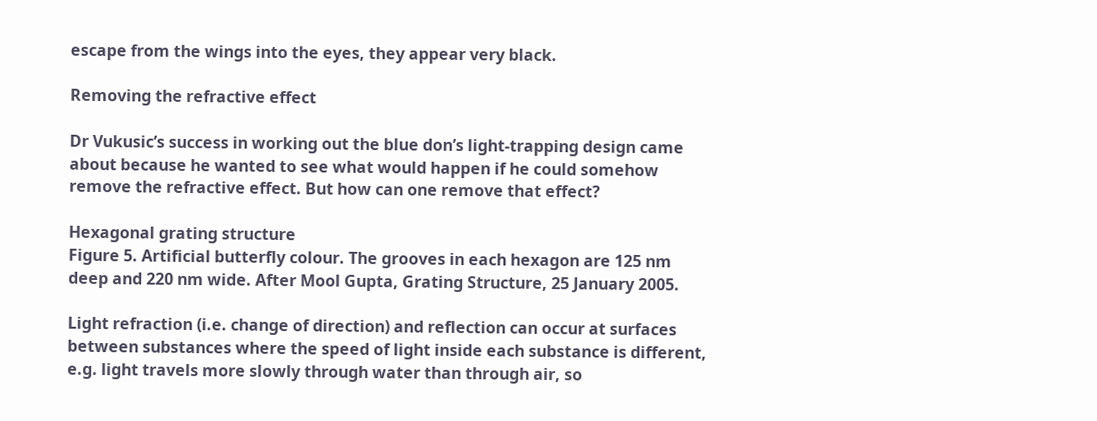escape from the wings into the eyes, they appear very black.

Removing the refractive effect

Dr Vukusic’s success in working out the blue don’s light-trapping design came about because he wanted to see what would happen if he could somehow remove the refractive effect. But how can one remove that effect?

Hexagonal grating structure
Figure 5. Artificial butterfly colour. The grooves in each hexagon are 125 nm deep and 220 nm wide. After Mool Gupta, Grating Structure, 25 January 2005.

Light refraction (i.e. change of direction) and reflection can occur at surfaces between substances where the speed of light inside each substance is different, e.g. light travels more slowly through water than through air, so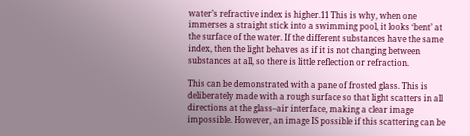water’s refractive index is higher.11 This is why, when one immerses a straight stick into a swimming pool, it looks ‘bent’ at the surface of the water. If the different substances have the same index, then the light behaves as if it is not changing between substances at all, so there is little reflection or refraction.

This can be demonstrated with a pane of frosted glass. This is deliberately made with a rough surface so that light scatters in all directions at the glass–air interface, making a clear image impossible. However, an image IS possible if this scattering can be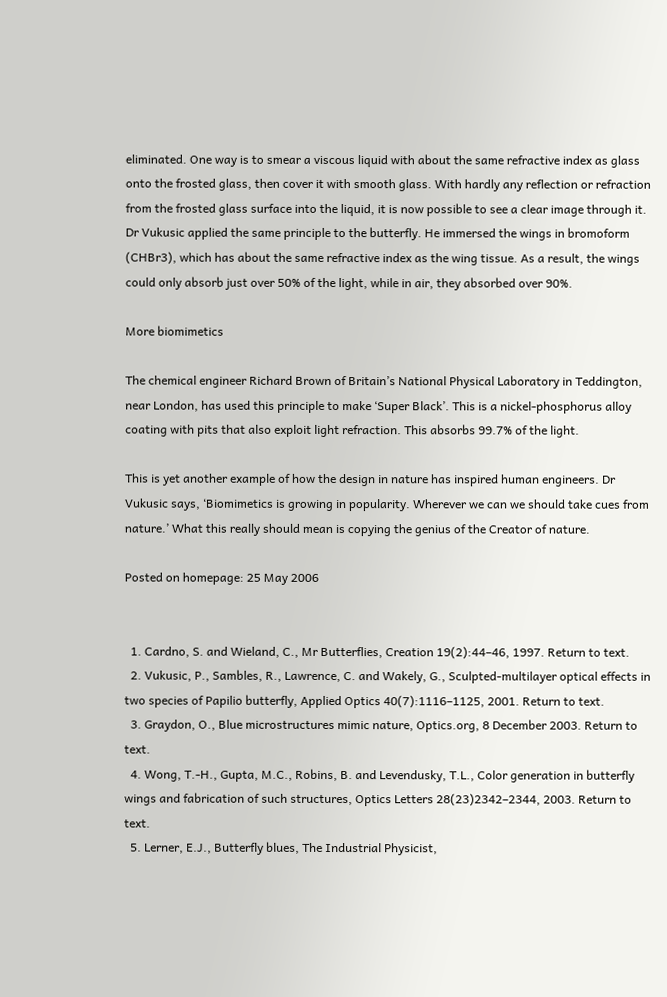eliminated. One way is to smear a viscous liquid with about the same refractive index as glass onto the frosted glass, then cover it with smooth glass. With hardly any reflection or refraction from the frosted glass surface into the liquid, it is now possible to see a clear image through it. Dr Vukusic applied the same principle to the butterfly. He immersed the wings in bromoform (CHBr3), which has about the same refractive index as the wing tissue. As a result, the wings could only absorb just over 50% of the light, while in air, they absorbed over 90%.

More biomimetics

The chemical engineer Richard Brown of Britain’s National Physical Laboratory in Teddington, near London, has used this principle to make ‘Super Black’. This is a nickel-phosphorus alloy coating with pits that also exploit light refraction. This absorbs 99.7% of the light.

This is yet another example of how the design in nature has inspired human engineers. Dr Vukusic says, ‘Biomimetics is growing in popularity. Wherever we can we should take cues from nature.’ What this really should mean is copying the genius of the Creator of nature.

Posted on homepage: 25 May 2006


  1. Cardno, S. and Wieland, C., Mr Butterflies, Creation 19(2):44–46, 1997. Return to text.
  2. Vukusic, P., Sambles, R., Lawrence, C. and Wakely, G., Sculpted-multilayer optical effects in two species of Papilio butterfly, Applied Optics 40(7):1116–1125, 2001. Return to text.
  3. Graydon, O., Blue microstructures mimic nature, Optics.org, 8 December 2003. Return to text.
  4. Wong, T.-H., Gupta, M.C., Robins, B. and Levendusky, T.L., Color generation in butterfly wings and fabrication of such structures, Optics Letters 28(23)2342–2344, 2003. Return to text.
  5. Lerner, E.J., Butterfly blues, The Industrial Physicist,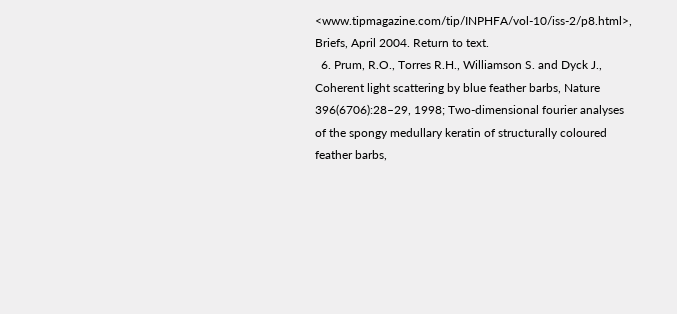<www.tipmagazine.com/tip/INPHFA/vol-10/iss-2/p8.html>, Briefs, April 2004. Return to text.
  6. Prum, R.O., Torres R.H., Williamson S. and Dyck J., Coherent light scattering by blue feather barbs, Nature 396(6706):28–29, 1998; Two-dimensional fourier analyses of the spongy medullary keratin of structurally coloured feather barbs,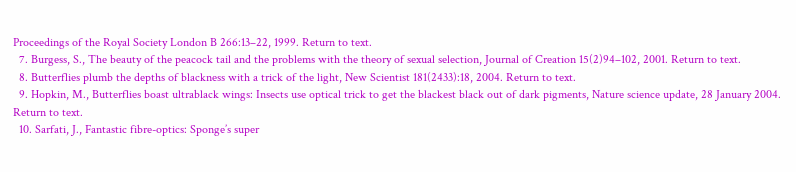Proceedings of the Royal Society London B 266:13–22, 1999. Return to text.
  7. Burgess, S., The beauty of the peacock tail and the problems with the theory of sexual selection, Journal of Creation 15(2)94–102, 2001. Return to text.
  8. Butterflies plumb the depths of blackness with a trick of the light, New Scientist 181(2433):18, 2004. Return to text.
  9. Hopkin, M., Butterflies boast ultrablack wings: Insects use optical trick to get the blackest black out of dark pigments, Nature science update, 28 January 2004. Return to text.
  10. Sarfati, J., Fantastic fibre-optics: Sponge’s super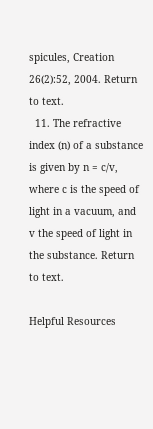spicules, Creation 26(2):52, 2004. Return to text.
  11. The refractive index (n) of a substance is given by n = c/v, where c is the speed of light in a vacuum, and v the speed of light in the substance. Return to text.

Helpful Resources